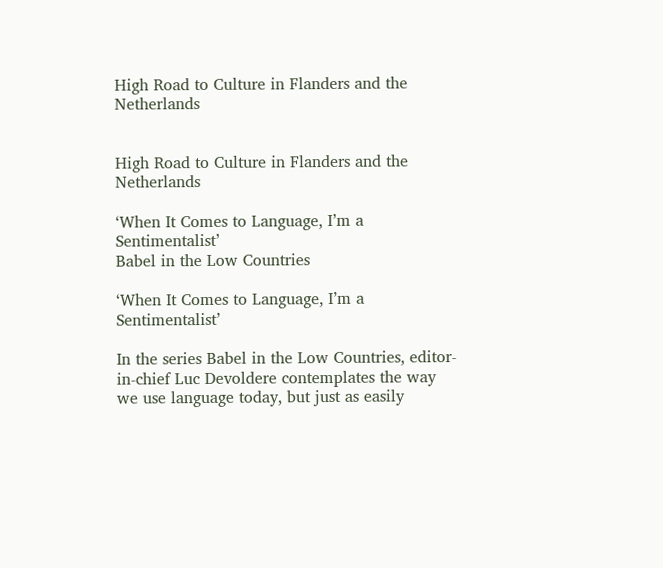High Road to Culture in Flanders and the Netherlands


High Road to Culture in Flanders and the Netherlands

‘When It Comes to Language, I’m a Sentimentalist’
Babel in the Low Countries

‘When It Comes to Language, I’m a Sentimentalist’

In the series Babel in the Low Countries, editor-in-chief Luc Devoldere contemplates the way we use language today, but just as easily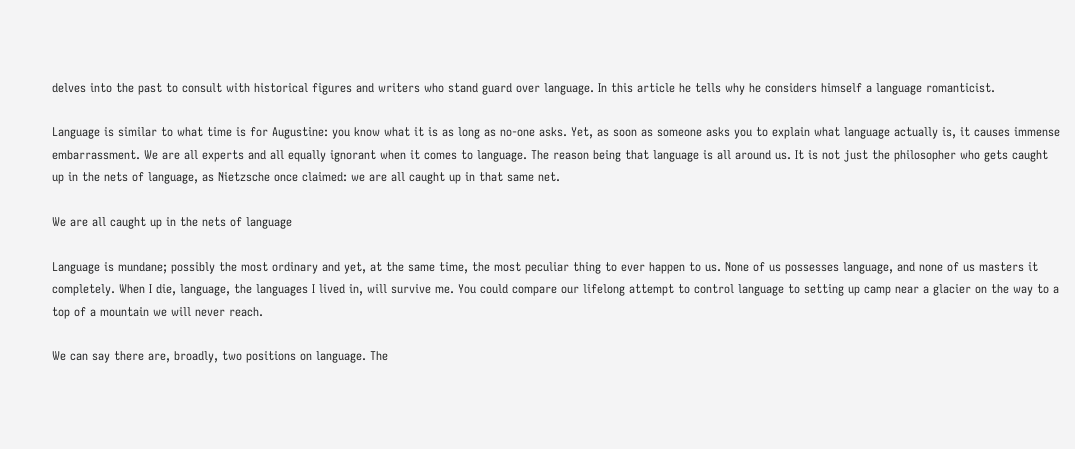delves into the past to consult with historical figures and writers who stand guard over language. In this article he tells why he considers himself a language romanticist.

Language is similar to what time is for Augustine: you know what it is as long as no-one asks. Yet, as soon as someone asks you to explain what language actually is, it causes immense embarrassment. We are all experts and all equally ignorant when it comes to language. The reason being that language is all around us. It is not just the philosopher who gets caught up in the nets of language, as Nietzsche once claimed: we are all caught up in that same net.

We are all caught up in the nets of language

Language is mundane; possibly the most ordinary and yet, at the same time, the most peculiar thing to ever happen to us. None of us possesses language, and none of us masters it completely. When I die, language, the languages I lived in, will survive me. You could compare our lifelong attempt to control language to setting up camp near a glacier on the way to a top of a mountain we will never reach.

We can say there are, broadly, two positions on language. The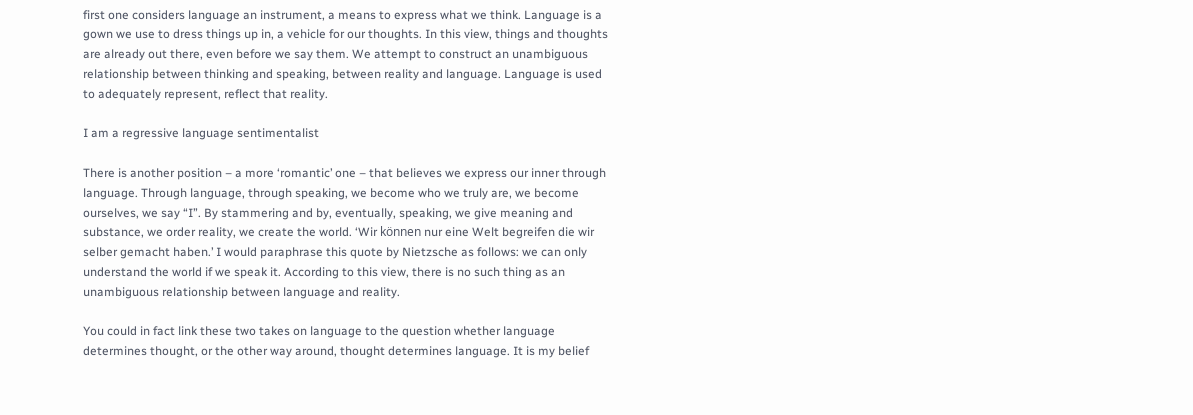first one considers language an instrument, a means to express what we think. Language is a gown we use to dress things up in, a vehicle for our thoughts. In this view, things and thoughts are already out there, even before we say them. We attempt to construct an unambiguous relationship between thinking and speaking, between reality and language. Language is used to adequately represent, reflect that reality.

I am a regressive language sentimentalist

There is another position – a more ‘romantic’ one – that believes we express our inner through language. Through language, through speaking, we become who we truly are, we become ourselves, we say “I”. By stammering and by, eventually, speaking, we give meaning and substance, we order reality, we create the world. ‘Wir können nur eine Welt begreifen die wir selber gemacht haben.’ I would paraphrase this quote by Nietzsche as follows: we can only understand the world if we speak it. According to this view, there is no such thing as an unambiguous relationship between language and reality.

You could in fact link these two takes on language to the question whether language determines thought, or the other way around, thought determines language. It is my belief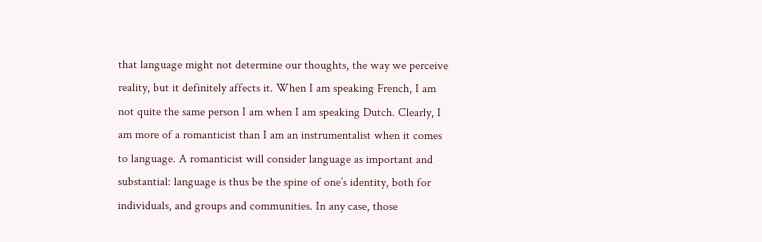that language might not determine our thoughts, the way we perceive reality, but it definitely affects it. When I am speaking French, I am not quite the same person I am when I am speaking Dutch. Clearly, I am more of a romanticist than I am an instrumentalist when it comes to language. A romanticist will consider language as important and substantial: language is thus be the spine of one’s identity, both for individuals, and groups and communities. In any case, those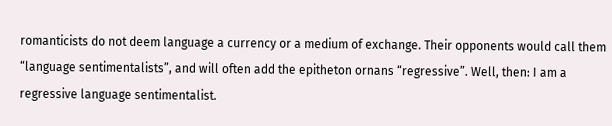romanticists do not deem language a currency or a medium of exchange. Their opponents would call them “language sentimentalists”, and will often add the epitheton ornans “regressive”. Well, then: I am a regressive language sentimentalist.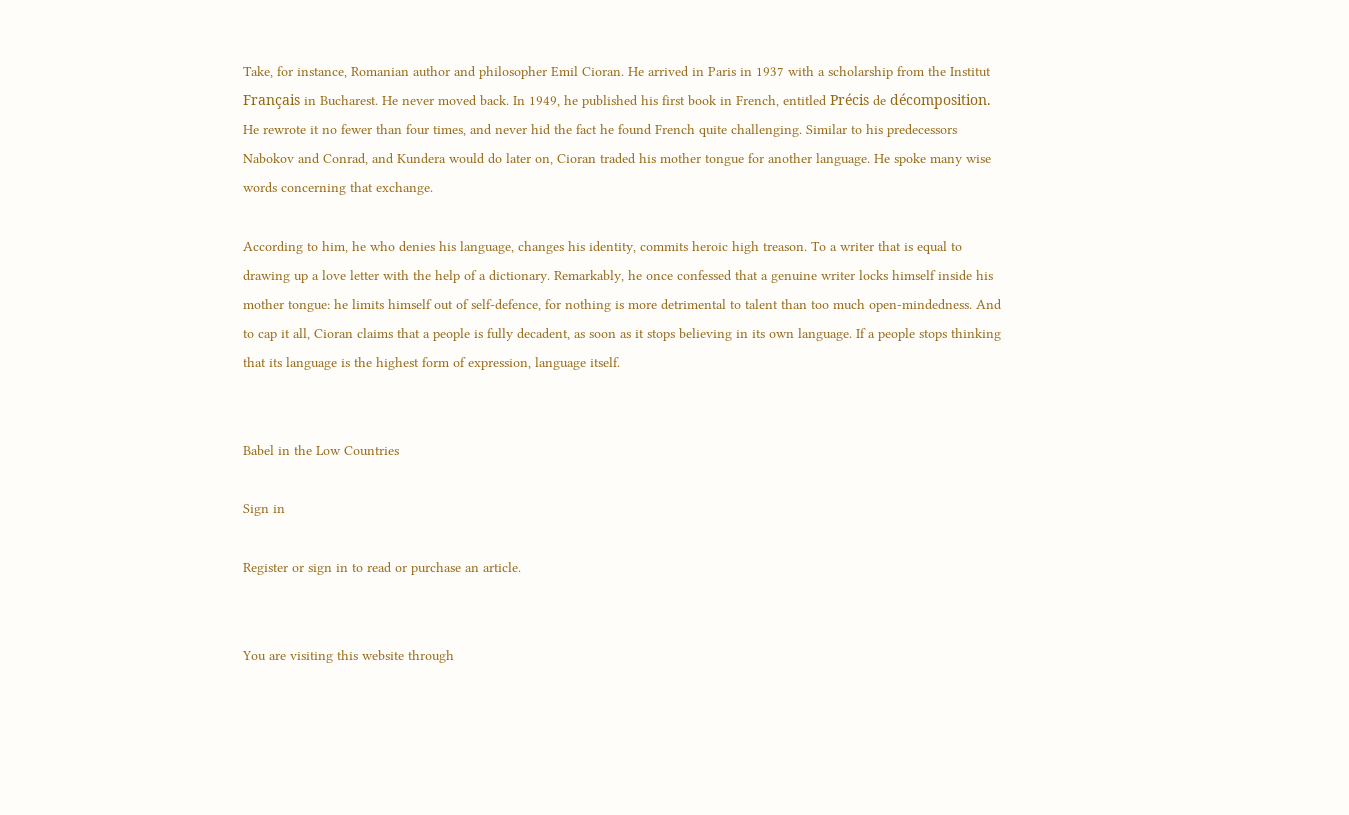Take, for instance, Romanian author and philosopher Emil Cioran. He arrived in Paris in 1937 with a scholarship from the Institut Français in Bucharest. He never moved back. In 1949, he published his first book in French, entitled Précis de décomposition. He rewrote it no fewer than four times, and never hid the fact he found French quite challenging. Similar to his predecessors Nabokov and Conrad, and Kundera would do later on, Cioran traded his mother tongue for another language. He spoke many wise words concerning that exchange.

According to him, he who denies his language, changes his identity, commits heroic high treason. To a writer that is equal to drawing up a love letter with the help of a dictionary. Remarkably, he once confessed that a genuine writer locks himself inside his mother tongue: he limits himself out of self-defence, for nothing is more detrimental to talent than too much open-mindedness. And to cap it all, Cioran claims that a people is fully decadent, as soon as it stops believing in its own language. If a people stops thinking that its language is the highest form of expression, language itself.


Babel in the Low Countries

Sign in

Register or sign in to read or purchase an article.


You are visiting this website through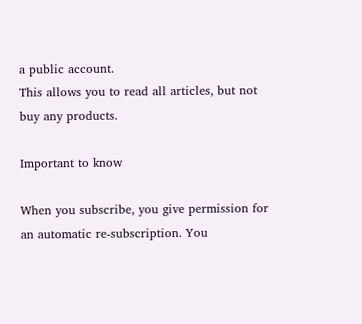a public account.
This allows you to read all articles, but not buy any products.

Important to know

When you subscribe, you give permission for an automatic re-subscription. You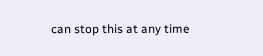can stop this at any time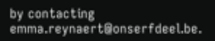by contacting emma.reynaert@onserfdeel.be.